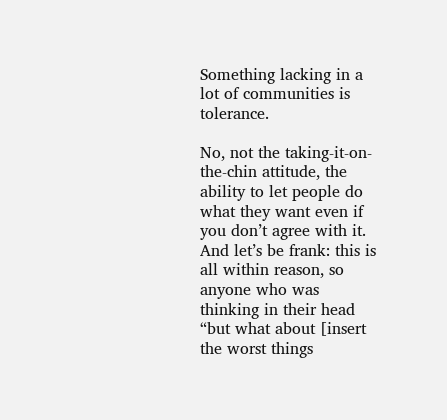Something lacking in a lot of communities is tolerance.

No, not the taking-it-on-the-chin attitude, the ability to let people do what they want even if you don’t agree with it. And let’s be frank: this is all within reason, so anyone who was thinking in their head “but what about [insert the worst things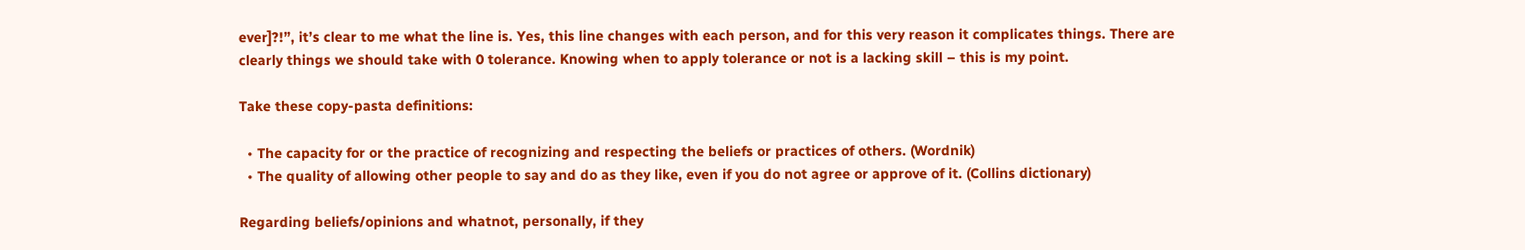ever]?!”, it’s clear to me what the line is. Yes, this line changes with each person, and for this very reason it complicates things. There are clearly things we should take with 0 tolerance. Knowing when to apply tolerance or not is a lacking skill – this is my point.

Take these copy-pasta definitions:

  • The capacity for or the practice of recognizing and respecting the beliefs or practices of others. (Wordnik)
  • The quality of allowing other people to say and do as they like, even if you do not agree or approve of it. (Collins dictionary)

Regarding beliefs/opinions and whatnot, personally, if they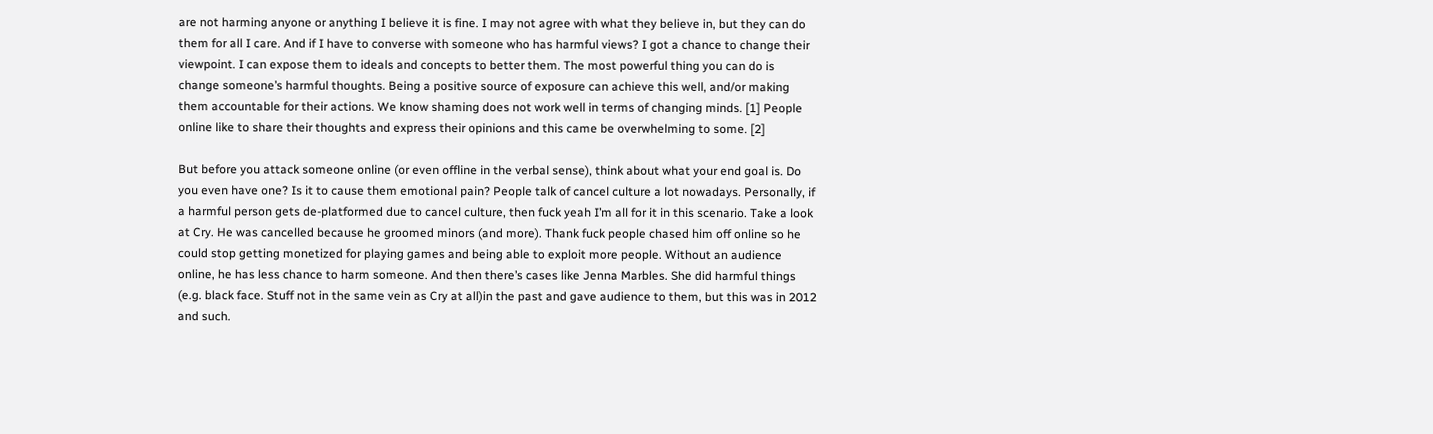are not harming anyone or anything I believe it is fine. I may not agree with what they believe in, but they can do them for all I care. And if I have to converse with someone who has harmful views? I got a chance to change their viewpoint. I can expose them to ideals and concepts to better them. The most powerful thing you can do is change someone’s harmful thoughts. Being a positive source of exposure can achieve this well, and/or making them accountable for their actions. We know shaming does not work well in terms of changing minds. [1] People online like to share their thoughts and express their opinions and this came be overwhelming to some. [2]

But before you attack someone online (or even offline in the verbal sense), think about what your end goal is. Do you even have one? Is it to cause them emotional pain? People talk of cancel culture a lot nowadays. Personally, if a harmful person gets de-platformed due to cancel culture, then fuck yeah I’m all for it in this scenario. Take a look at Cry. He was cancelled because he groomed minors (and more). Thank fuck people chased him off online so he could stop getting monetized for playing games and being able to exploit more people. Without an audience online, he has less chance to harm someone. And then there’s cases like Jenna Marbles. She did harmful things (e.g. black face. Stuff not in the same vein as Cry at all)in the past and gave audience to them, but this was in 2012 and such.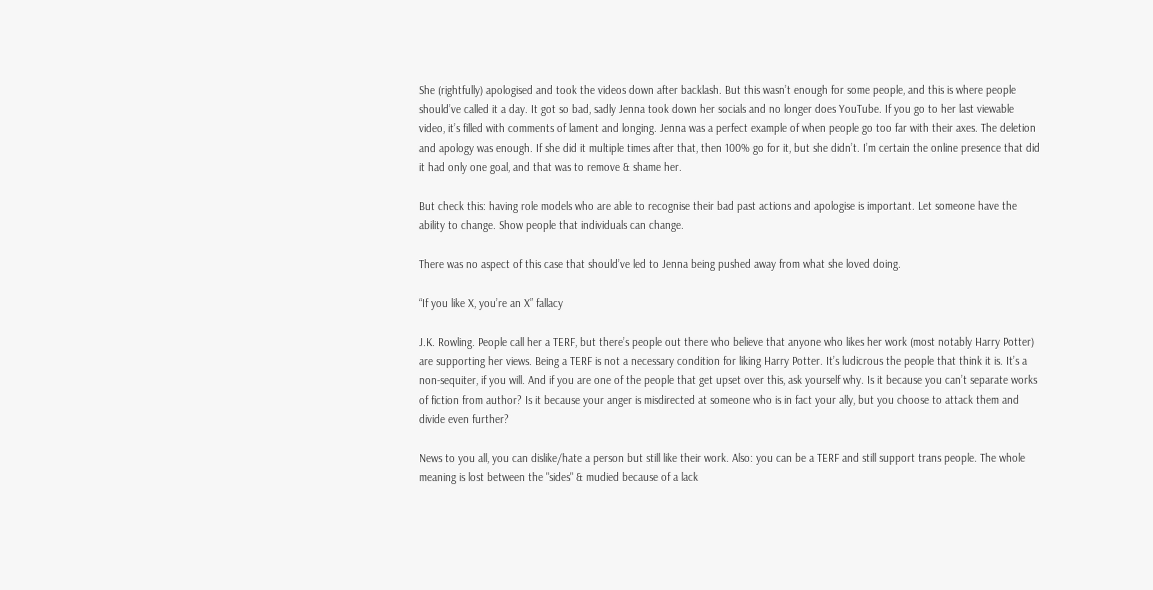She (rightfully) apologised and took the videos down after backlash. But this wasn’t enough for some people, and this is where people should’ve called it a day. It got so bad, sadly Jenna took down her socials and no longer does YouTube. If you go to her last viewable video, it’s filled with comments of lament and longing. Jenna was a perfect example of when people go too far with their axes. The deletion and apology was enough. If she did it multiple times after that, then 100% go for it, but she didn’t. I’m certain the online presence that did it had only one goal, and that was to remove & shame her.

But check this: having role models who are able to recognise their bad past actions and apologise is important. Let someone have the ability to change. Show people that individuals can change.

There was no aspect of this case that should’ve led to Jenna being pushed away from what she loved doing.

“If you like X, you’re an X” fallacy

J.K. Rowling. People call her a TERF, but there’s people out there who believe that anyone who likes her work (most notably Harry Potter) are supporting her views. Being a TERF is not a necessary condition for liking Harry Potter. It’s ludicrous the people that think it is. It’s a non-sequiter, if you will. And if you are one of the people that get upset over this, ask yourself why. Is it because you can’t separate works of fiction from author? Is it because your anger is misdirected at someone who is in fact your ally, but you choose to attack them and divide even further?

News to you all, you can dislike/hate a person but still like their work. Also: you can be a TERF and still support trans people. The whole meaning is lost between the "sides" & mudied because of a lack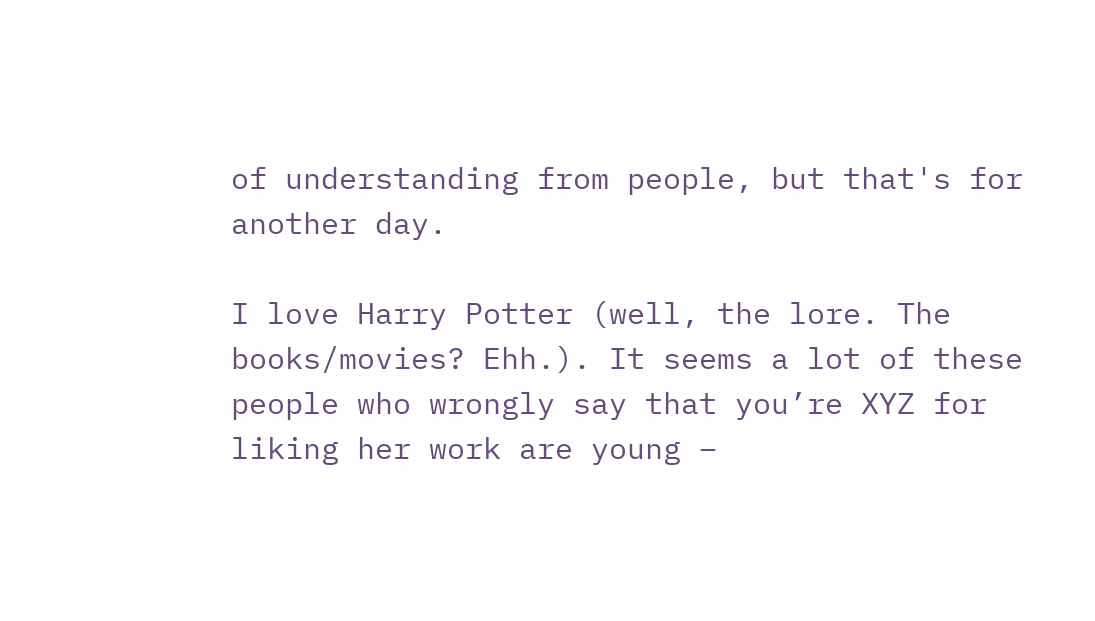of understanding from people, but that's for another day.

I love Harry Potter (well, the lore. The books/movies? Ehh.). It seems a lot of these people who wrongly say that you’re XYZ for liking her work are young –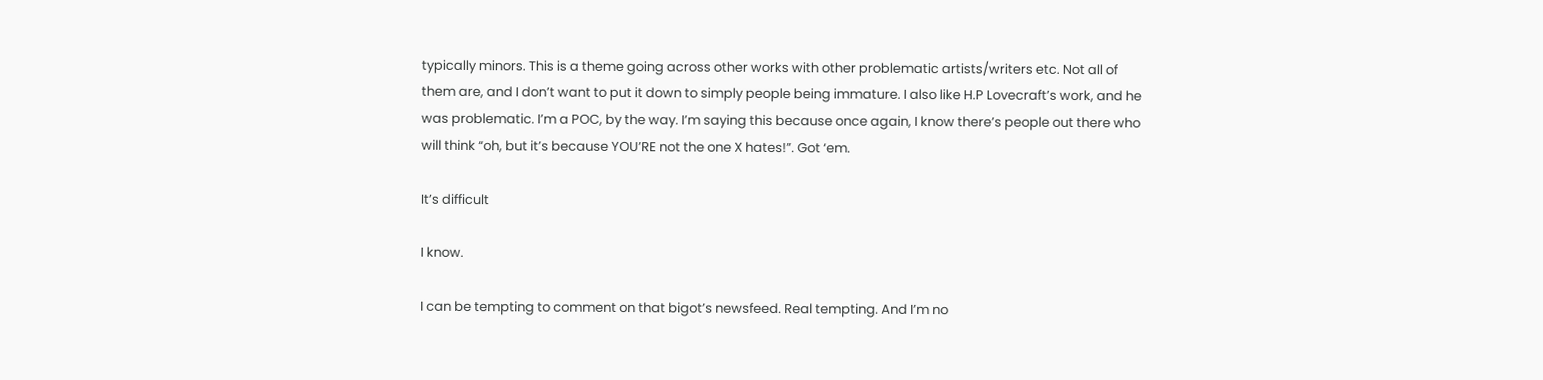typically minors. This is a theme going across other works with other problematic artists/writers etc. Not all of them are, and I don’t want to put it down to simply people being immature. I also like H.P Lovecraft’s work, and he was problematic. I’m a POC, by the way. I’m saying this because once again, I know there’s people out there who will think “oh, but it’s because YOU’RE not the one X hates!”. Got ‘em.

It’s difficult

I know.

I can be tempting to comment on that bigot’s newsfeed. Real tempting. And I’m no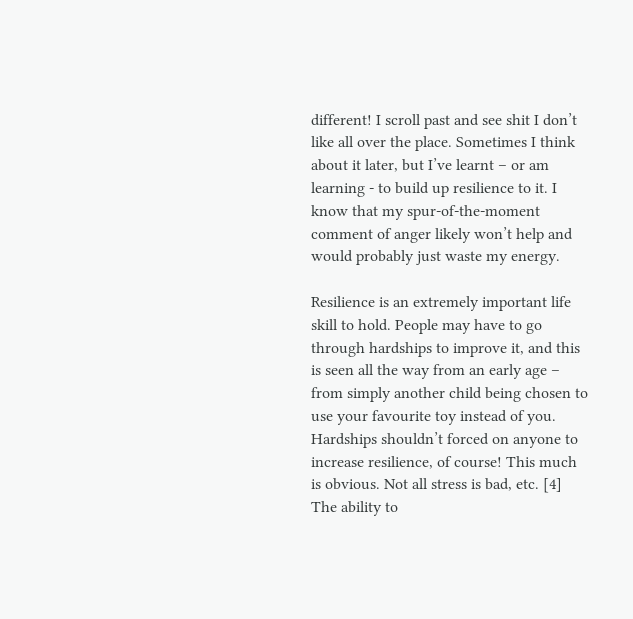different! I scroll past and see shit I don’t like all over the place. Sometimes I think about it later, but I’ve learnt – or am learning - to build up resilience to it. I know that my spur-of-the-moment comment of anger likely won’t help and would probably just waste my energy.

Resilience is an extremely important life skill to hold. People may have to go through hardships to improve it, and this is seen all the way from an early age – from simply another child being chosen to use your favourite toy instead of you. Hardships shouldn’t forced on anyone to increase resilience, of course! This much is obvious. Not all stress is bad, etc. [4] The ability to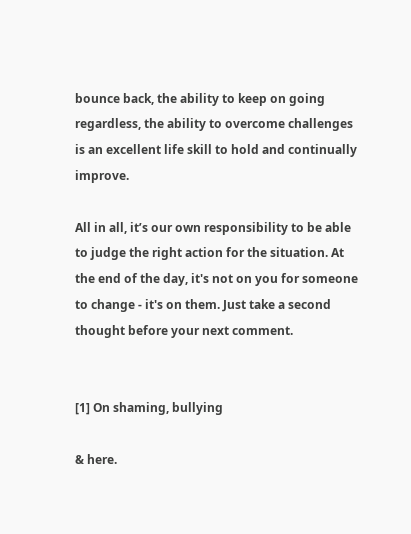bounce back, the ability to keep on going regardless, the ability to overcome challenges is an excellent life skill to hold and continually improve.

All in all, it’s our own responsibility to be able to judge the right action for the situation. At the end of the day, it's not on you for someone to change - it's on them. Just take a second thought before your next comment.


[1] On shaming, bullying

& here.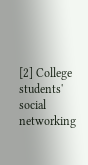[2] College students' social networking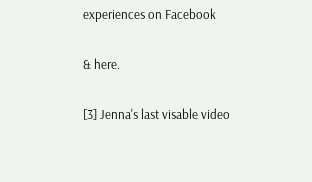experiences on Facebook

& here.

[3] Jenna's last visable video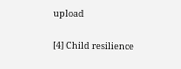upload

[4] Child resilience